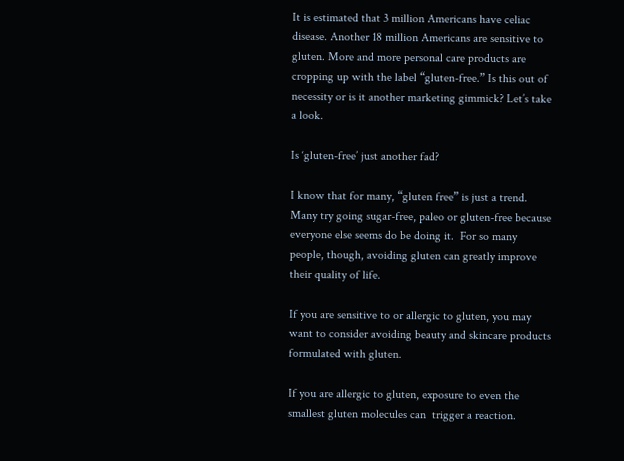It is estimated that 3 million Americans have celiac disease. Another 18 million Americans are sensitive to gluten. More and more personal care products are cropping up with the label “gluten-free.” Is this out of necessity or is it another marketing gimmick? Let’s take a look.

Is ‘gluten-free’ just another fad?

I know that for many, “gluten free” is just a trend. Many try going sugar-free, paleo or gluten-free because everyone else seems do be doing it.  For so many people, though, avoiding gluten can greatly improve their quality of life.

If you are sensitive to or allergic to gluten, you may want to consider avoiding beauty and skincare products formulated with gluten.

If you are allergic to gluten, exposure to even the smallest gluten molecules can  trigger a reaction.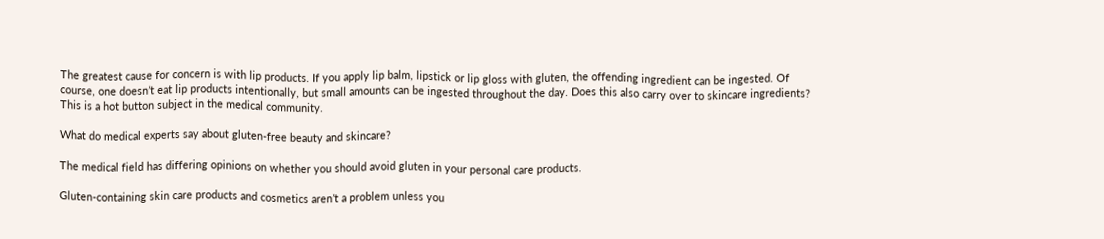The greatest cause for concern is with lip products. If you apply lip balm, lipstick or lip gloss with gluten, the offending ingredient can be ingested. Of course, one doesn’t eat lip products intentionally, but small amounts can be ingested throughout the day. Does this also carry over to skincare ingredients? This is a hot button subject in the medical community.

What do medical experts say about gluten-free beauty and skincare?

The medical field has differing opinions on whether you should avoid gluten in your personal care products.

Gluten-containing skin care products and cosmetics aren’t a problem unless you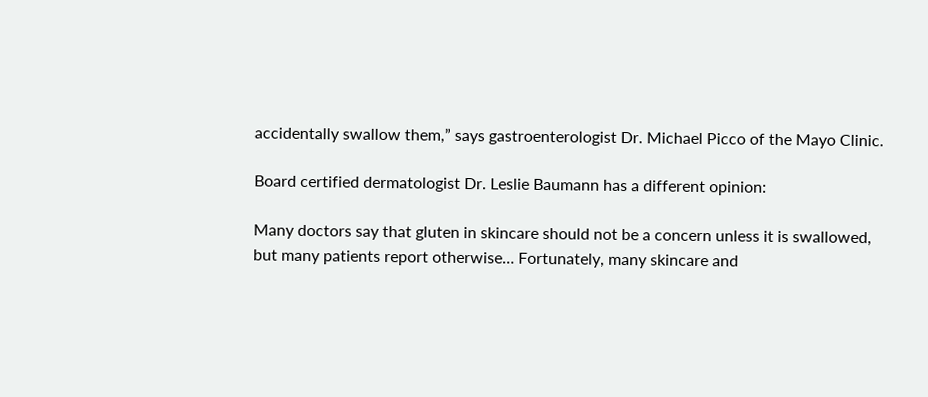accidentally swallow them,” says gastroenterologist Dr. Michael Picco of the Mayo Clinic.

Board certified dermatologist Dr. Leslie Baumann has a different opinion:

Many doctors say that gluten in skincare should not be a concern unless it is swallowed, but many patients report otherwise… Fortunately, many skincare and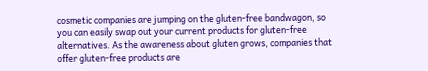cosmetic companies are jumping on the gluten-free bandwagon, so you can easily swap out your current products for gluten-free alternatives. As the awareness about gluten grows, companies that offer gluten-free products are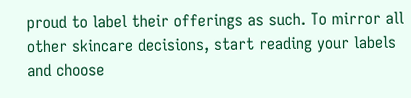proud to label their offerings as such. To mirror all other skincare decisions, start reading your labels and choose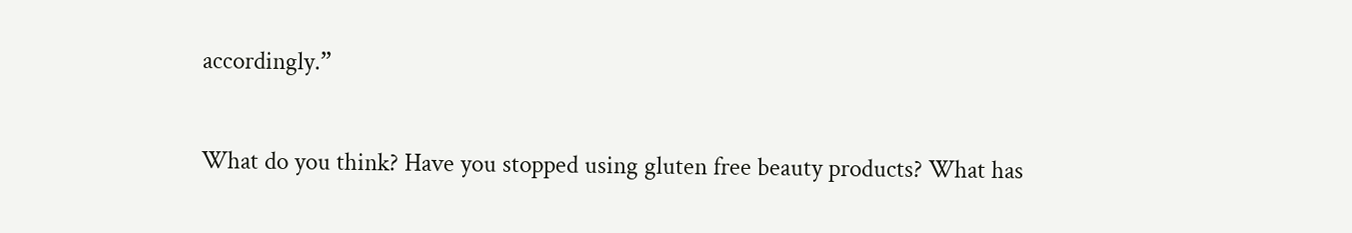accordingly.”

What do you think? Have you stopped using gluten free beauty products? What has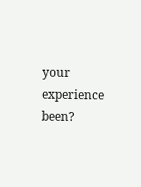your experience been?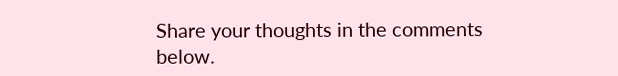Share your thoughts in the comments below.